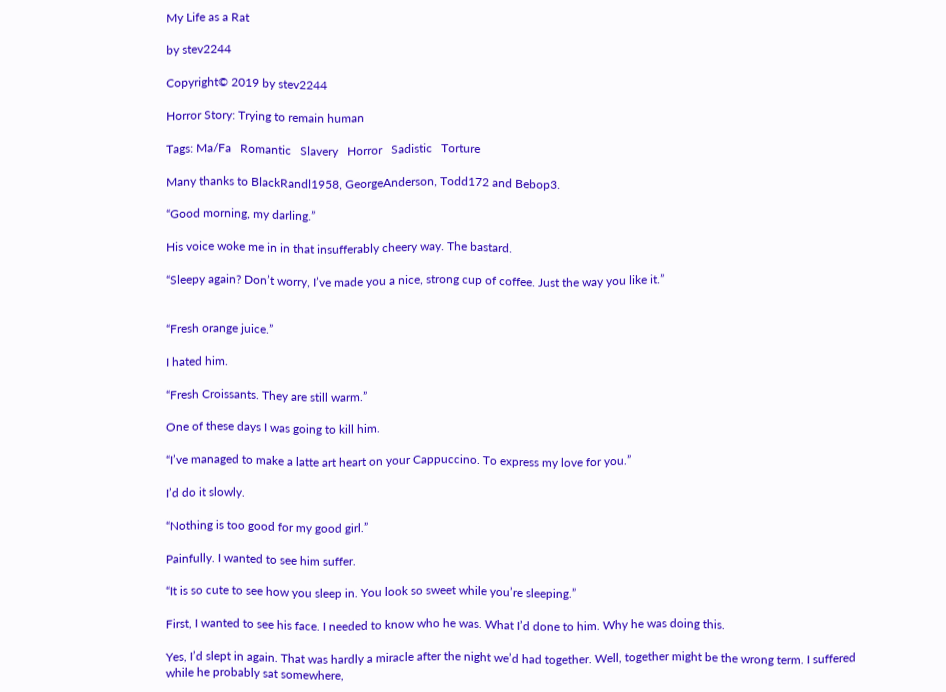My Life as a Rat

by stev2244

Copyright© 2019 by stev2244

Horror Story: Trying to remain human

Tags: Ma/Fa   Romantic   Slavery   Horror   Sadistic   Torture

Many thanks to BlackRandl1958, GeorgeAnderson, Todd172 and Bebop3.

“Good morning, my darling.”

His voice woke me in in that insufferably cheery way. The bastard.

“Sleepy again? Don’t worry, I’ve made you a nice, strong cup of coffee. Just the way you like it.”


“Fresh orange juice.”

I hated him.

“Fresh Croissants. They are still warm.”

One of these days I was going to kill him.

“I’ve managed to make a latte art heart on your Cappuccino. To express my love for you.”

I’d do it slowly.

“Nothing is too good for my good girl.”

Painfully. I wanted to see him suffer.

“It is so cute to see how you sleep in. You look so sweet while you’re sleeping.”

First, I wanted to see his face. I needed to know who he was. What I’d done to him. Why he was doing this.

Yes, I’d slept in again. That was hardly a miracle after the night we’d had together. Well, together might be the wrong term. I suffered while he probably sat somewhere,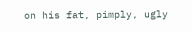on his fat, pimply, ugly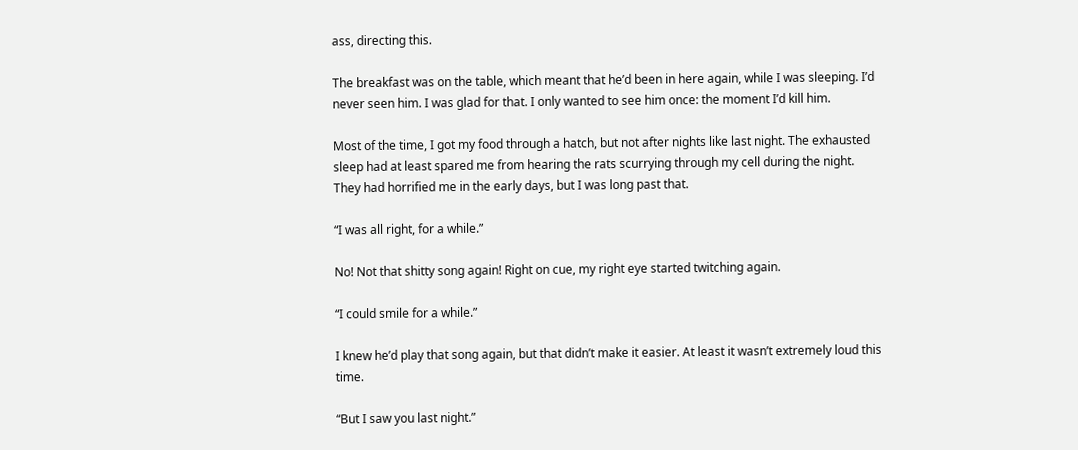ass, directing this.

The breakfast was on the table, which meant that he’d been in here again, while I was sleeping. I’d never seen him. I was glad for that. I only wanted to see him once: the moment I’d kill him.

Most of the time, I got my food through a hatch, but not after nights like last night. The exhausted sleep had at least spared me from hearing the rats scurrying through my cell during the night. They had horrified me in the early days, but I was long past that.

“I was all right, for a while.”

No! Not that shitty song again! Right on cue, my right eye started twitching again.

“I could smile for a while.”

I knew he’d play that song again, but that didn’t make it easier. At least it wasn’t extremely loud this time.

“But I saw you last night.”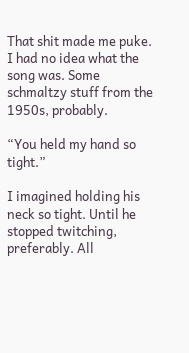That shit made me puke. I had no idea what the song was. Some schmaltzy stuff from the 1950s, probably.

“You held my hand so tight.”

I imagined holding his neck so tight. Until he stopped twitching, preferably. All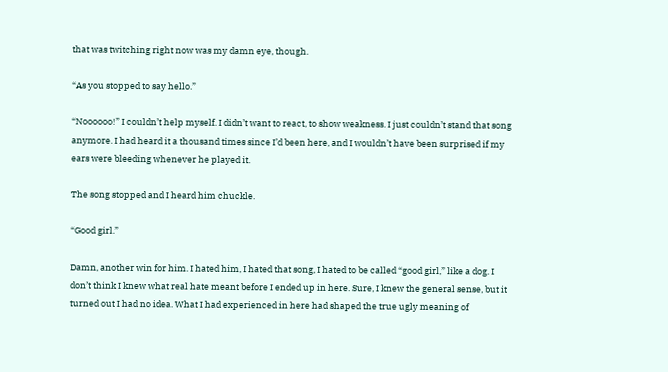that was twitching right now was my damn eye, though.

“As you stopped to say hello.”

“Noooooo!” I couldn’t help myself. I didn’t want to react, to show weakness. I just couldn’t stand that song anymore. I had heard it a thousand times since I’d been here, and I wouldn’t have been surprised if my ears were bleeding whenever he played it.

The song stopped and I heard him chuckle.

“Good girl.”

Damn, another win for him. I hated him, I hated that song, I hated to be called “good girl,” like a dog. I don’t think I knew what real hate meant before I ended up in here. Sure, I knew the general sense, but it turned out I had no idea. What I had experienced in here had shaped the true ugly meaning of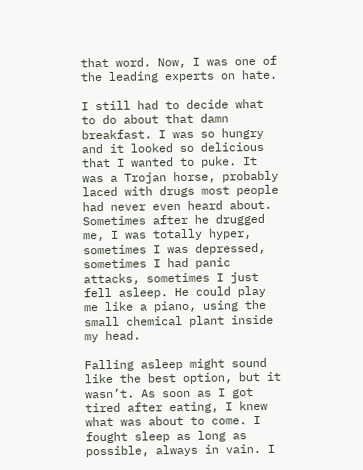that word. Now, I was one of the leading experts on hate.

I still had to decide what to do about that damn breakfast. I was so hungry and it looked so delicious that I wanted to puke. It was a Trojan horse, probably laced with drugs most people had never even heard about. Sometimes after he drugged me, I was totally hyper, sometimes I was depressed, sometimes I had panic attacks, sometimes I just fell asleep. He could play me like a piano, using the small chemical plant inside my head.

Falling asleep might sound like the best option, but it wasn’t. As soon as I got tired after eating, I knew what was about to come. I fought sleep as long as possible, always in vain. I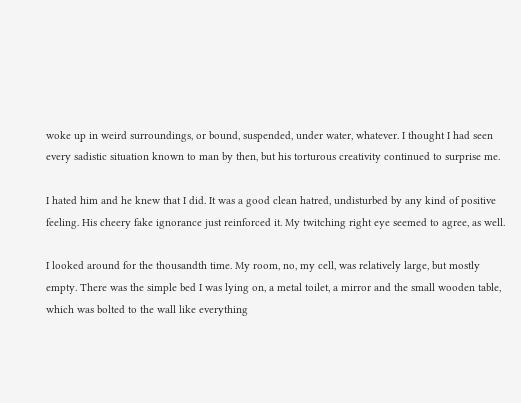woke up in weird surroundings, or bound, suspended, under water, whatever. I thought I had seen every sadistic situation known to man by then, but his torturous creativity continued to surprise me.

I hated him and he knew that I did. It was a good clean hatred, undisturbed by any kind of positive feeling. His cheery fake ignorance just reinforced it. My twitching right eye seemed to agree, as well.

I looked around for the thousandth time. My room, no, my cell, was relatively large, but mostly empty. There was the simple bed I was lying on, a metal toilet, a mirror and the small wooden table, which was bolted to the wall like everything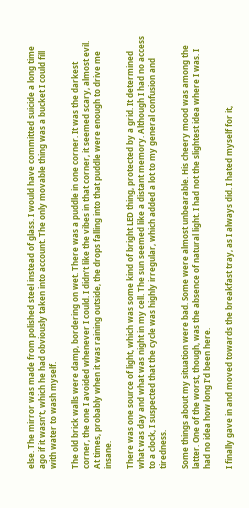else. The mirror was made from polished steel instead of glass. I would have committed suicide a long time ago if it wasn’t, which he had obviously taken into account. The only movable thing was a bucket I could fill with water to wash myself.

The old brick walls were damp, bordering on wet. There was a puddle in one corner. It was the darkest corner, the one I avoided whenever I could. I didn’t like the vibes in that corner, it seemed scary, almost evil. At times, probably when it was raining outside, the drops falling into that puddle were enough to drive me insane.

There was one source of light, which was some kind of bright LED thing, protected by a grid. It determined what was day and what was night in my cell. The sun seemed like a distant memory. Although I had no access to a clock, I suspected that the cycle was highly irregular, which added a lot to my general confusion and tiredness.

Some things about my situation were bad. Some were almost unbearable. His cheery mood was among the latter. One of the worst, though, was the absence of natural light. I had not the slightest idea where I was. I had no idea how long I’d been here.

I finally gave in and moved towards the breakfast tray, as I always did. I hated myself for it,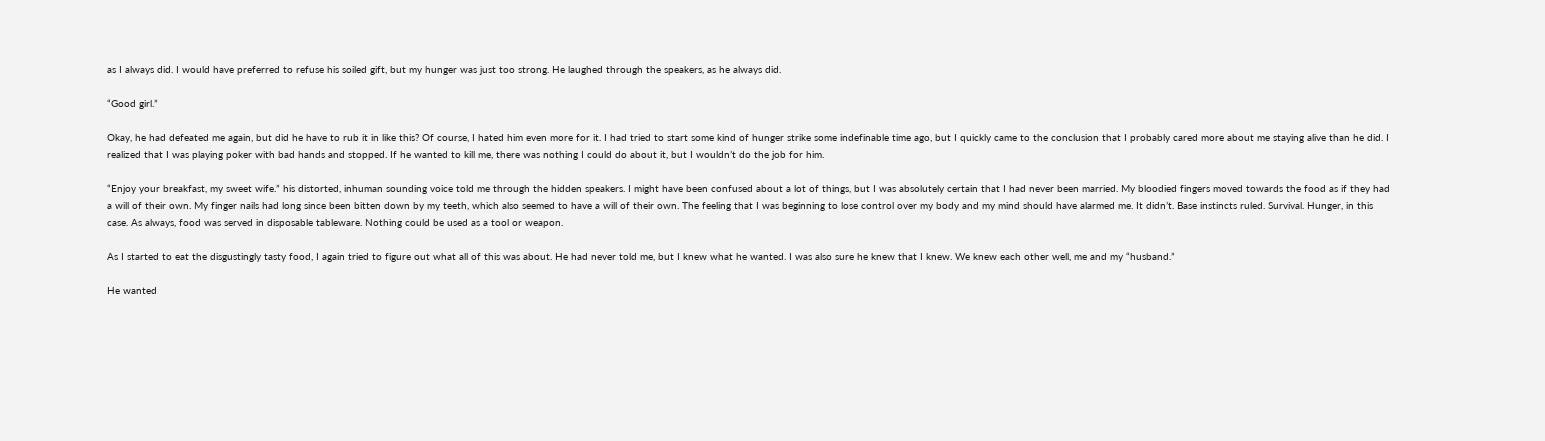as I always did. I would have preferred to refuse his soiled gift, but my hunger was just too strong. He laughed through the speakers, as he always did.

“Good girl.”

Okay, he had defeated me again, but did he have to rub it in like this? Of course, I hated him even more for it. I had tried to start some kind of hunger strike some indefinable time ago, but I quickly came to the conclusion that I probably cared more about me staying alive than he did. I realized that I was playing poker with bad hands and stopped. If he wanted to kill me, there was nothing I could do about it, but I wouldn’t do the job for him.

“Enjoy your breakfast, my sweet wife.” his distorted, inhuman sounding voice told me through the hidden speakers. I might have been confused about a lot of things, but I was absolutely certain that I had never been married. My bloodied fingers moved towards the food as if they had a will of their own. My finger nails had long since been bitten down by my teeth, which also seemed to have a will of their own. The feeling that I was beginning to lose control over my body and my mind should have alarmed me. It didn’t. Base instincts ruled. Survival. Hunger, in this case. As always, food was served in disposable tableware. Nothing could be used as a tool or weapon.

As I started to eat the disgustingly tasty food, I again tried to figure out what all of this was about. He had never told me, but I knew what he wanted. I was also sure he knew that I knew. We knew each other well, me and my “husband.”

He wanted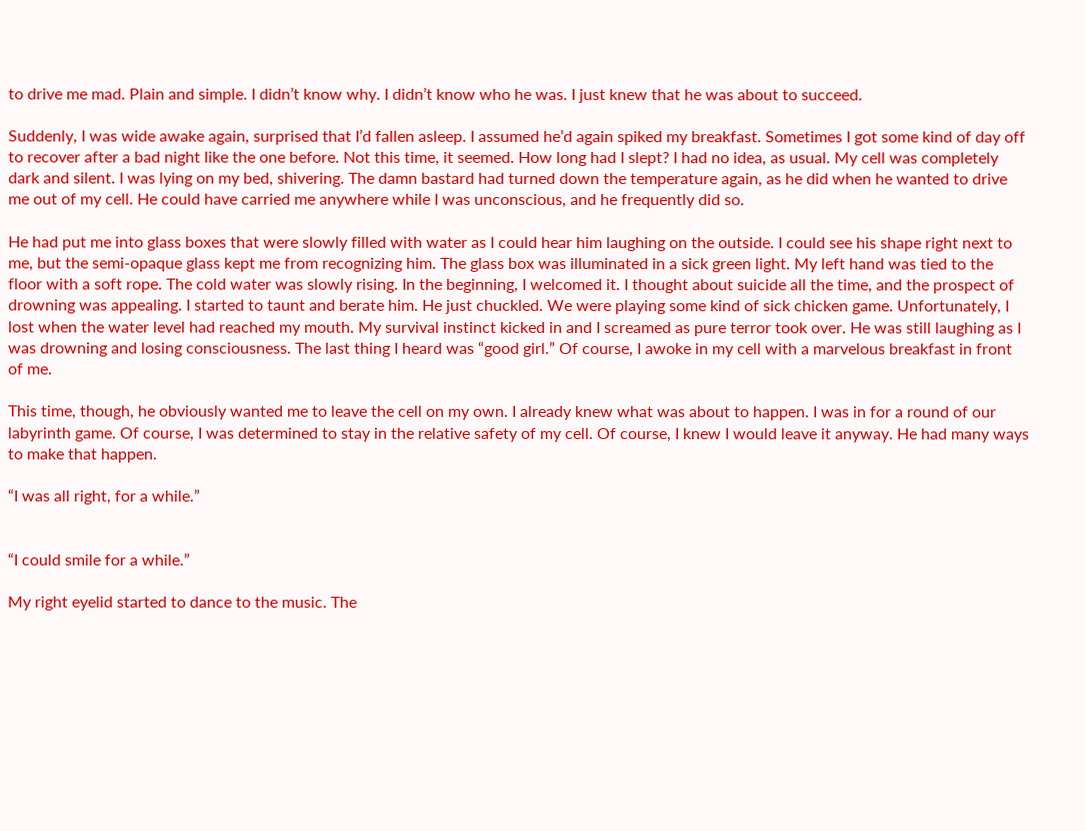to drive me mad. Plain and simple. I didn’t know why. I didn’t know who he was. I just knew that he was about to succeed.

Suddenly, I was wide awake again, surprised that I’d fallen asleep. I assumed he’d again spiked my breakfast. Sometimes I got some kind of day off to recover after a bad night like the one before. Not this time, it seemed. How long had I slept? I had no idea, as usual. My cell was completely dark and silent. I was lying on my bed, shivering. The damn bastard had turned down the temperature again, as he did when he wanted to drive me out of my cell. He could have carried me anywhere while I was unconscious, and he frequently did so.

He had put me into glass boxes that were slowly filled with water as I could hear him laughing on the outside. I could see his shape right next to me, but the semi-opaque glass kept me from recognizing him. The glass box was illuminated in a sick green light. My left hand was tied to the floor with a soft rope. The cold water was slowly rising. In the beginning, I welcomed it. I thought about suicide all the time, and the prospect of drowning was appealing. I started to taunt and berate him. He just chuckled. We were playing some kind of sick chicken game. Unfortunately, I lost when the water level had reached my mouth. My survival instinct kicked in and I screamed as pure terror took over. He was still laughing as I was drowning and losing consciousness. The last thing I heard was “good girl.” Of course, I awoke in my cell with a marvelous breakfast in front of me.

This time, though, he obviously wanted me to leave the cell on my own. I already knew what was about to happen. I was in for a round of our labyrinth game. Of course, I was determined to stay in the relative safety of my cell. Of course, I knew I would leave it anyway. He had many ways to make that happen.

“I was all right, for a while.”


“I could smile for a while.”

My right eyelid started to dance to the music. The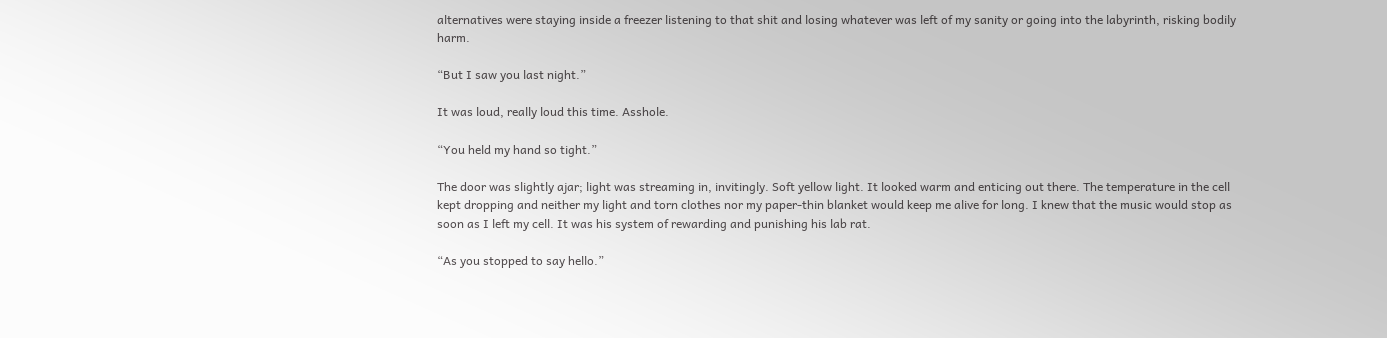alternatives were staying inside a freezer listening to that shit and losing whatever was left of my sanity or going into the labyrinth, risking bodily harm.

“But I saw you last night.”

It was loud, really loud this time. Asshole.

“You held my hand so tight.”

The door was slightly ajar; light was streaming in, invitingly. Soft yellow light. It looked warm and enticing out there. The temperature in the cell kept dropping and neither my light and torn clothes nor my paper-thin blanket would keep me alive for long. I knew that the music would stop as soon as I left my cell. It was his system of rewarding and punishing his lab rat.

“As you stopped to say hello.”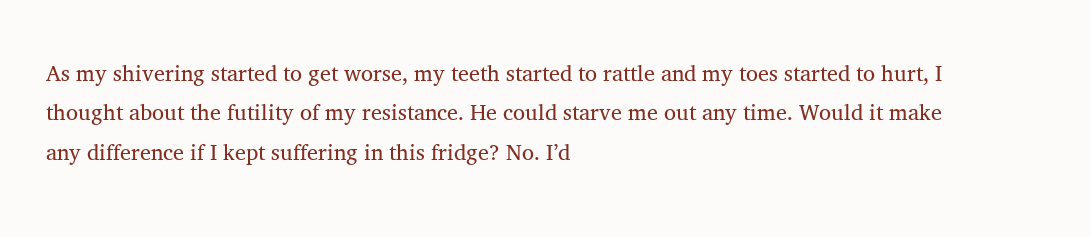As my shivering started to get worse, my teeth started to rattle and my toes started to hurt, I thought about the futility of my resistance. He could starve me out any time. Would it make any difference if I kept suffering in this fridge? No. I’d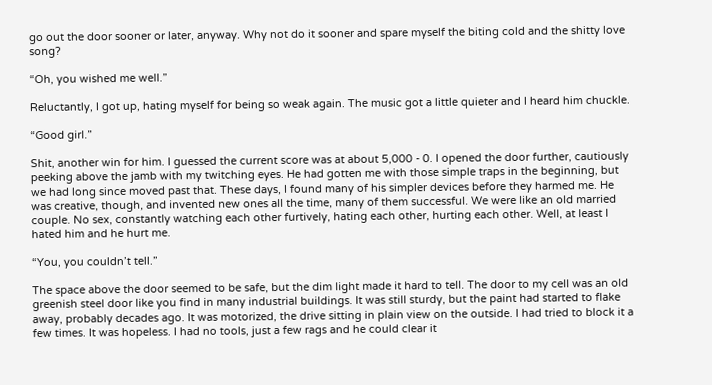go out the door sooner or later, anyway. Why not do it sooner and spare myself the biting cold and the shitty love song?

“Oh, you wished me well.”

Reluctantly, I got up, hating myself for being so weak again. The music got a little quieter and I heard him chuckle.

“Good girl.”

Shit, another win for him. I guessed the current score was at about 5,000 - 0. I opened the door further, cautiously peeking above the jamb with my twitching eyes. He had gotten me with those simple traps in the beginning, but we had long since moved past that. These days, I found many of his simpler devices before they harmed me. He was creative, though, and invented new ones all the time, many of them successful. We were like an old married couple. No sex, constantly watching each other furtively, hating each other, hurting each other. Well, at least I hated him and he hurt me.

“You, you couldn’t tell.”

The space above the door seemed to be safe, but the dim light made it hard to tell. The door to my cell was an old greenish steel door like you find in many industrial buildings. It was still sturdy, but the paint had started to flake away, probably decades ago. It was motorized, the drive sitting in plain view on the outside. I had tried to block it a few times. It was hopeless. I had no tools, just a few rags and he could clear it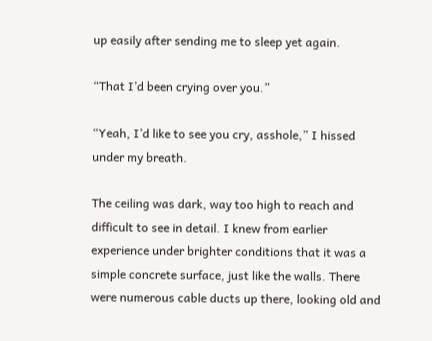up easily after sending me to sleep yet again.

“That I’d been crying over you.”

“Yeah, I’d like to see you cry, asshole,” I hissed under my breath.

The ceiling was dark, way too high to reach and difficult to see in detail. I knew from earlier experience under brighter conditions that it was a simple concrete surface, just like the walls. There were numerous cable ducts up there, looking old and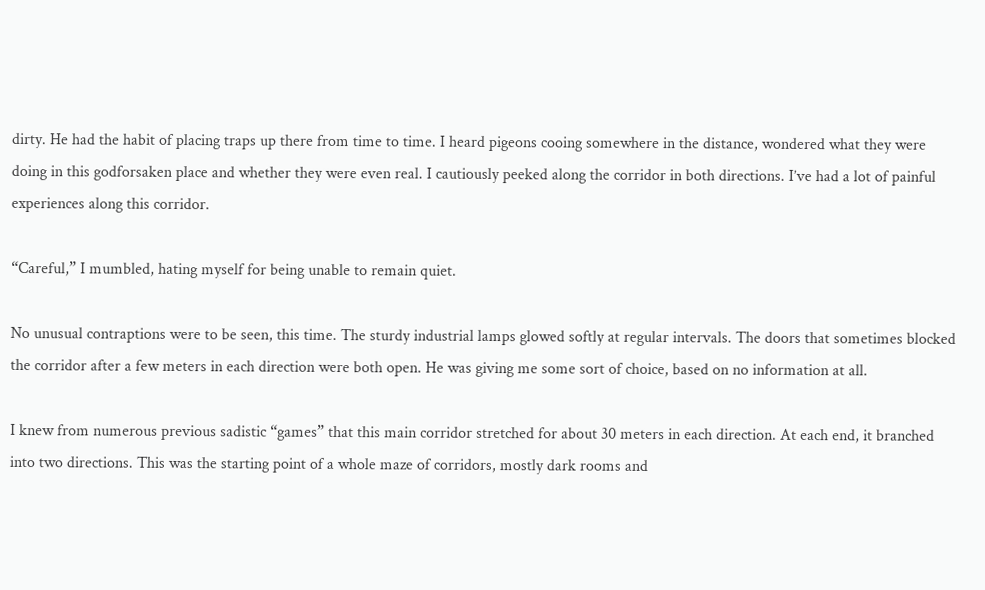dirty. He had the habit of placing traps up there from time to time. I heard pigeons cooing somewhere in the distance, wondered what they were doing in this godforsaken place and whether they were even real. I cautiously peeked along the corridor in both directions. I’ve had a lot of painful experiences along this corridor.

“Careful,” I mumbled, hating myself for being unable to remain quiet.

No unusual contraptions were to be seen, this time. The sturdy industrial lamps glowed softly at regular intervals. The doors that sometimes blocked the corridor after a few meters in each direction were both open. He was giving me some sort of choice, based on no information at all.

I knew from numerous previous sadistic “games” that this main corridor stretched for about 30 meters in each direction. At each end, it branched into two directions. This was the starting point of a whole maze of corridors, mostly dark rooms and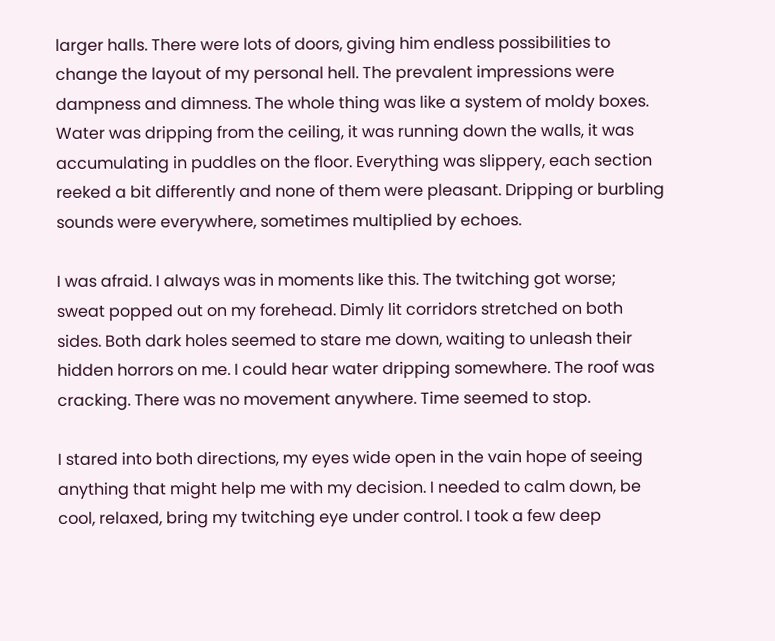larger halls. There were lots of doors, giving him endless possibilities to change the layout of my personal hell. The prevalent impressions were dampness and dimness. The whole thing was like a system of moldy boxes. Water was dripping from the ceiling, it was running down the walls, it was accumulating in puddles on the floor. Everything was slippery, each section reeked a bit differently and none of them were pleasant. Dripping or burbling sounds were everywhere, sometimes multiplied by echoes.

I was afraid. I always was in moments like this. The twitching got worse; sweat popped out on my forehead. Dimly lit corridors stretched on both sides. Both dark holes seemed to stare me down, waiting to unleash their hidden horrors on me. I could hear water dripping somewhere. The roof was cracking. There was no movement anywhere. Time seemed to stop.

I stared into both directions, my eyes wide open in the vain hope of seeing anything that might help me with my decision. I needed to calm down, be cool, relaxed, bring my twitching eye under control. I took a few deep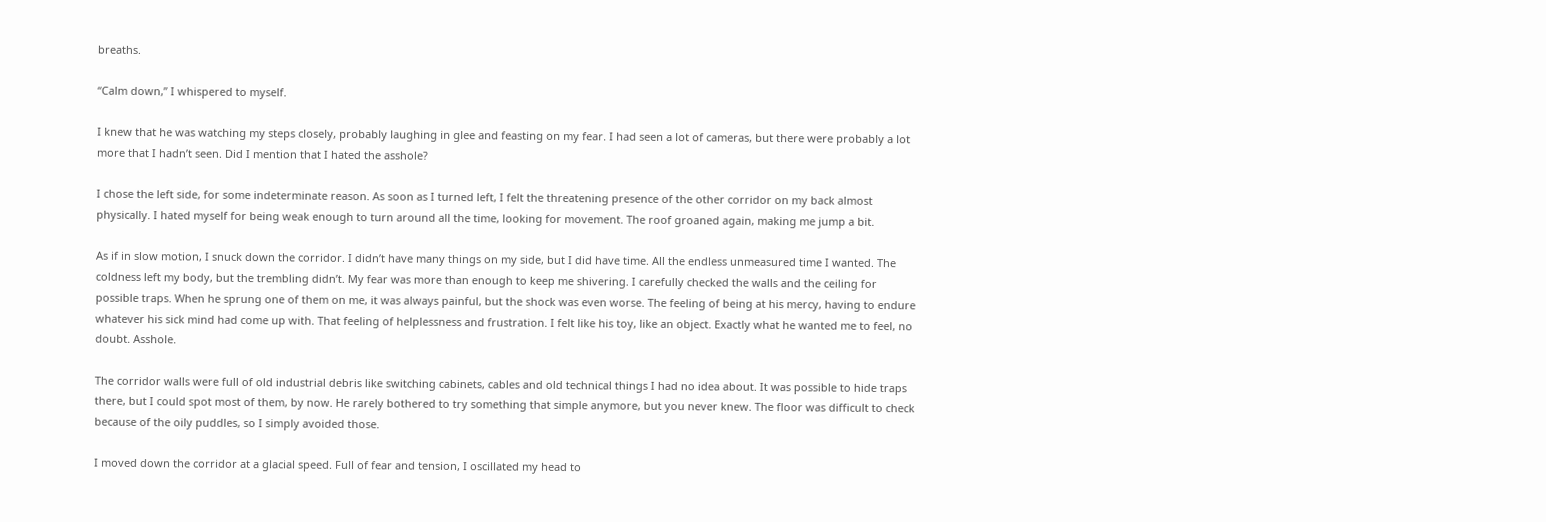breaths.

“Calm down,” I whispered to myself.

I knew that he was watching my steps closely, probably laughing in glee and feasting on my fear. I had seen a lot of cameras, but there were probably a lot more that I hadn’t seen. Did I mention that I hated the asshole?

I chose the left side, for some indeterminate reason. As soon as I turned left, I felt the threatening presence of the other corridor on my back almost physically. I hated myself for being weak enough to turn around all the time, looking for movement. The roof groaned again, making me jump a bit.

As if in slow motion, I snuck down the corridor. I didn’t have many things on my side, but I did have time. All the endless unmeasured time I wanted. The coldness left my body, but the trembling didn’t. My fear was more than enough to keep me shivering. I carefully checked the walls and the ceiling for possible traps. When he sprung one of them on me, it was always painful, but the shock was even worse. The feeling of being at his mercy, having to endure whatever his sick mind had come up with. That feeling of helplessness and frustration. I felt like his toy, like an object. Exactly what he wanted me to feel, no doubt. Asshole.

The corridor walls were full of old industrial debris like switching cabinets, cables and old technical things I had no idea about. It was possible to hide traps there, but I could spot most of them, by now. He rarely bothered to try something that simple anymore, but you never knew. The floor was difficult to check because of the oily puddles, so I simply avoided those.

I moved down the corridor at a glacial speed. Full of fear and tension, I oscillated my head to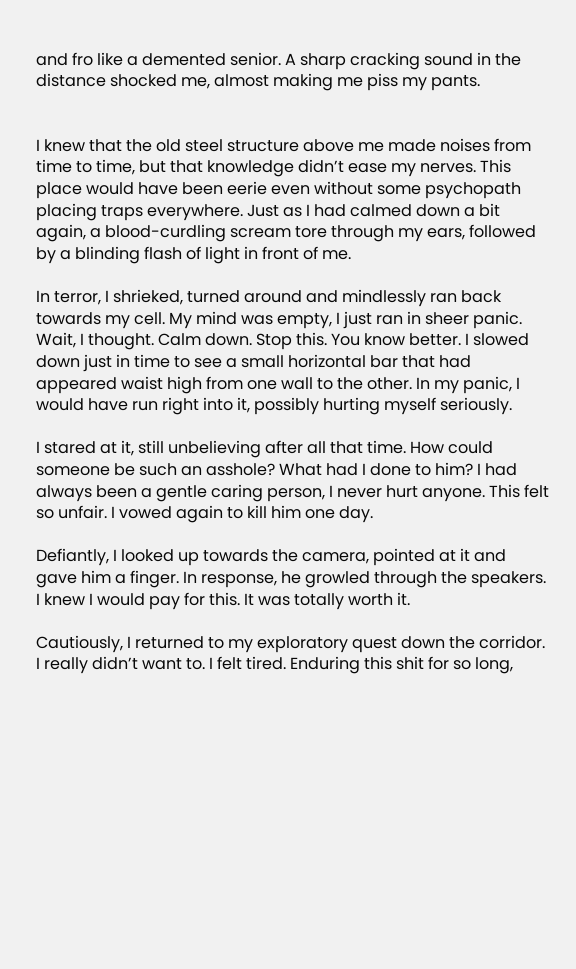and fro like a demented senior. A sharp cracking sound in the distance shocked me, almost making me piss my pants.


I knew that the old steel structure above me made noises from time to time, but that knowledge didn’t ease my nerves. This place would have been eerie even without some psychopath placing traps everywhere. Just as I had calmed down a bit again, a blood-curdling scream tore through my ears, followed by a blinding flash of light in front of me.

In terror, I shrieked, turned around and mindlessly ran back towards my cell. My mind was empty, I just ran in sheer panic. Wait, I thought. Calm down. Stop this. You know better. I slowed down just in time to see a small horizontal bar that had appeared waist high from one wall to the other. In my panic, I would have run right into it, possibly hurting myself seriously.

I stared at it, still unbelieving after all that time. How could someone be such an asshole? What had I done to him? I had always been a gentle caring person, I never hurt anyone. This felt so unfair. I vowed again to kill him one day.

Defiantly, I looked up towards the camera, pointed at it and gave him a finger. In response, he growled through the speakers. I knew I would pay for this. It was totally worth it.

Cautiously, I returned to my exploratory quest down the corridor. I really didn’t want to. I felt tired. Enduring this shit for so long,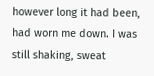however long it had been, had worn me down. I was still shaking, sweat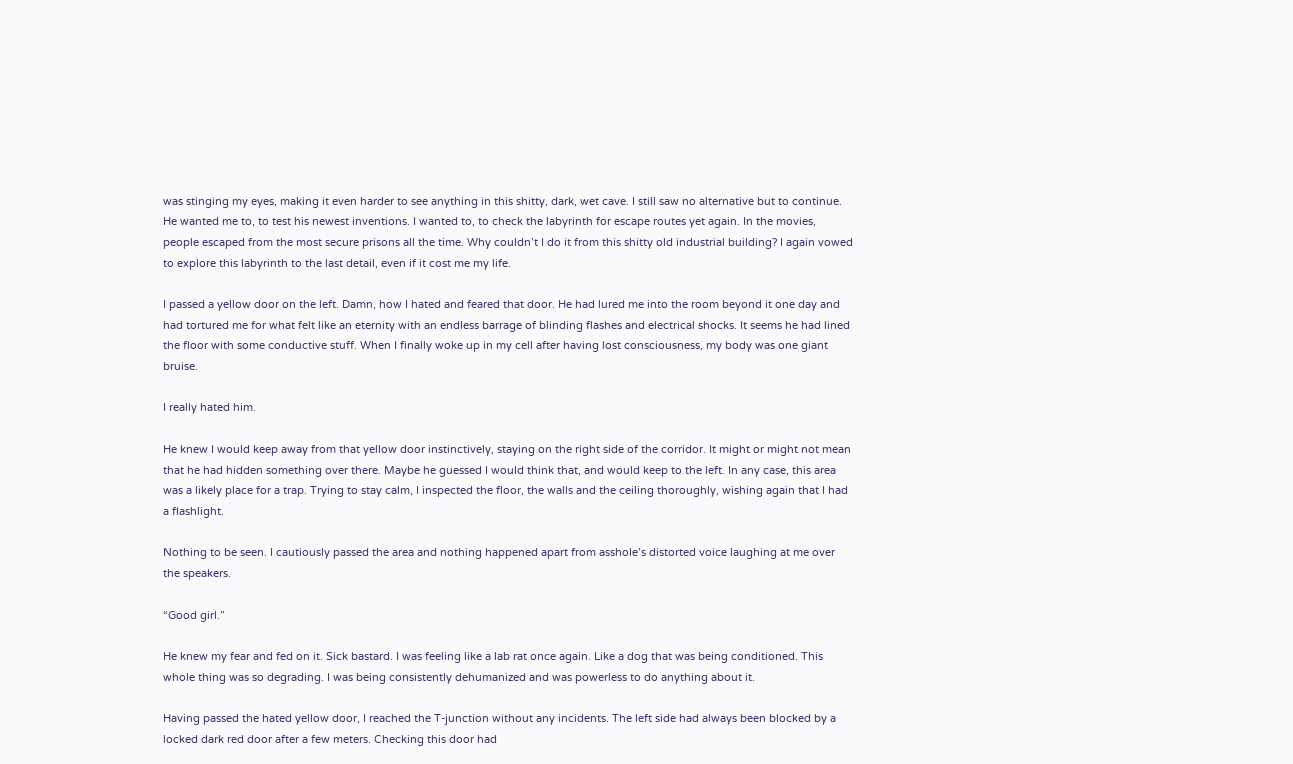was stinging my eyes, making it even harder to see anything in this shitty, dark, wet cave. I still saw no alternative but to continue. He wanted me to, to test his newest inventions. I wanted to, to check the labyrinth for escape routes yet again. In the movies, people escaped from the most secure prisons all the time. Why couldn’t I do it from this shitty old industrial building? I again vowed to explore this labyrinth to the last detail, even if it cost me my life.

I passed a yellow door on the left. Damn, how I hated and feared that door. He had lured me into the room beyond it one day and had tortured me for what felt like an eternity with an endless barrage of blinding flashes and electrical shocks. It seems he had lined the floor with some conductive stuff. When I finally woke up in my cell after having lost consciousness, my body was one giant bruise.

I really hated him.

He knew I would keep away from that yellow door instinctively, staying on the right side of the corridor. It might or might not mean that he had hidden something over there. Maybe he guessed I would think that, and would keep to the left. In any case, this area was a likely place for a trap. Trying to stay calm, I inspected the floor, the walls and the ceiling thoroughly, wishing again that I had a flashlight.

Nothing to be seen. I cautiously passed the area and nothing happened apart from asshole’s distorted voice laughing at me over the speakers.

“Good girl.”

He knew my fear and fed on it. Sick bastard. I was feeling like a lab rat once again. Like a dog that was being conditioned. This whole thing was so degrading. I was being consistently dehumanized and was powerless to do anything about it.

Having passed the hated yellow door, I reached the T-junction without any incidents. The left side had always been blocked by a locked dark red door after a few meters. Checking this door had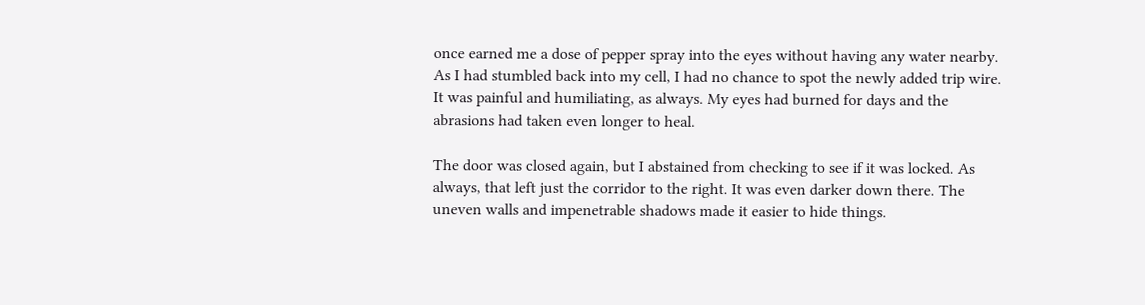once earned me a dose of pepper spray into the eyes without having any water nearby. As I had stumbled back into my cell, I had no chance to spot the newly added trip wire. It was painful and humiliating, as always. My eyes had burned for days and the abrasions had taken even longer to heal.

The door was closed again, but I abstained from checking to see if it was locked. As always, that left just the corridor to the right. It was even darker down there. The uneven walls and impenetrable shadows made it easier to hide things.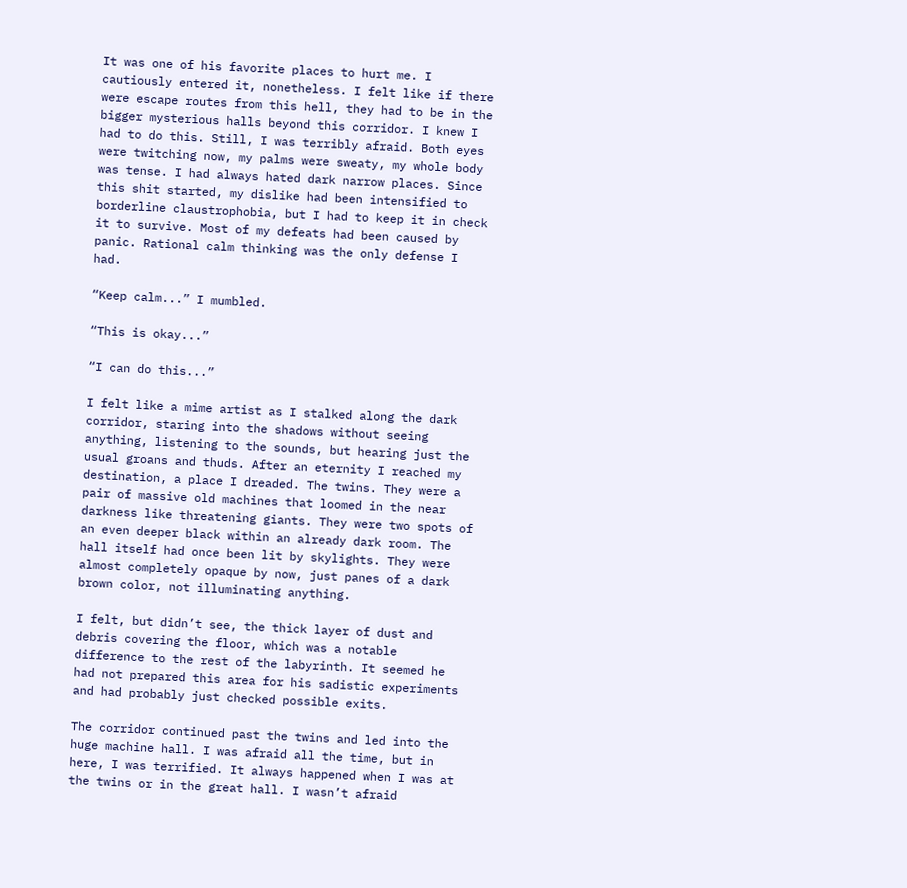It was one of his favorite places to hurt me. I cautiously entered it, nonetheless. I felt like if there were escape routes from this hell, they had to be in the bigger mysterious halls beyond this corridor. I knew I had to do this. Still, I was terribly afraid. Both eyes were twitching now, my palms were sweaty, my whole body was tense. I had always hated dark narrow places. Since this shit started, my dislike had been intensified to borderline claustrophobia, but I had to keep it in check it to survive. Most of my defeats had been caused by panic. Rational calm thinking was the only defense I had.

“Keep calm...” I mumbled.

“This is okay...”

“I can do this...”

I felt like a mime artist as I stalked along the dark corridor, staring into the shadows without seeing anything, listening to the sounds, but hearing just the usual groans and thuds. After an eternity I reached my destination, a place I dreaded. The twins. They were a pair of massive old machines that loomed in the near darkness like threatening giants. They were two spots of an even deeper black within an already dark room. The hall itself had once been lit by skylights. They were almost completely opaque by now, just panes of a dark brown color, not illuminating anything.

I felt, but didn’t see, the thick layer of dust and debris covering the floor, which was a notable difference to the rest of the labyrinth. It seemed he had not prepared this area for his sadistic experiments and had probably just checked possible exits.

The corridor continued past the twins and led into the huge machine hall. I was afraid all the time, but in here, I was terrified. It always happened when I was at the twins or in the great hall. I wasn’t afraid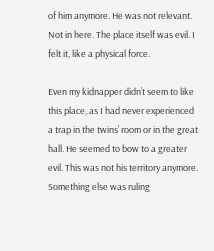of him anymore. He was not relevant. Not in here. The place itself was evil. I felt it, like a physical force.

Even my kidnapper didn’t seem to like this place, as I had never experienced a trap in the twins’ room or in the great hall. He seemed to bow to a greater evil. This was not his territory anymore. Something else was ruling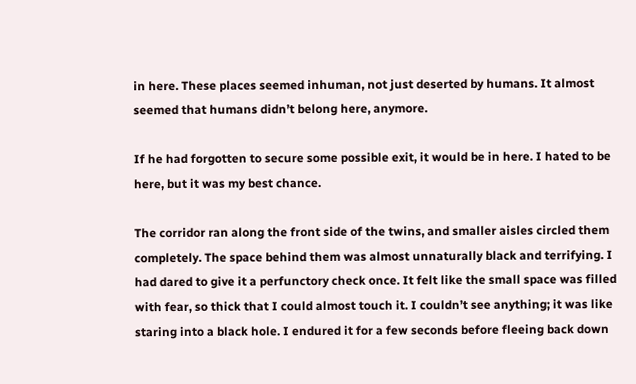in here. These places seemed inhuman, not just deserted by humans. It almost seemed that humans didn’t belong here, anymore.

If he had forgotten to secure some possible exit, it would be in here. I hated to be here, but it was my best chance.

The corridor ran along the front side of the twins, and smaller aisles circled them completely. The space behind them was almost unnaturally black and terrifying. I had dared to give it a perfunctory check once. It felt like the small space was filled with fear, so thick that I could almost touch it. I couldn’t see anything; it was like staring into a black hole. I endured it for a few seconds before fleeing back down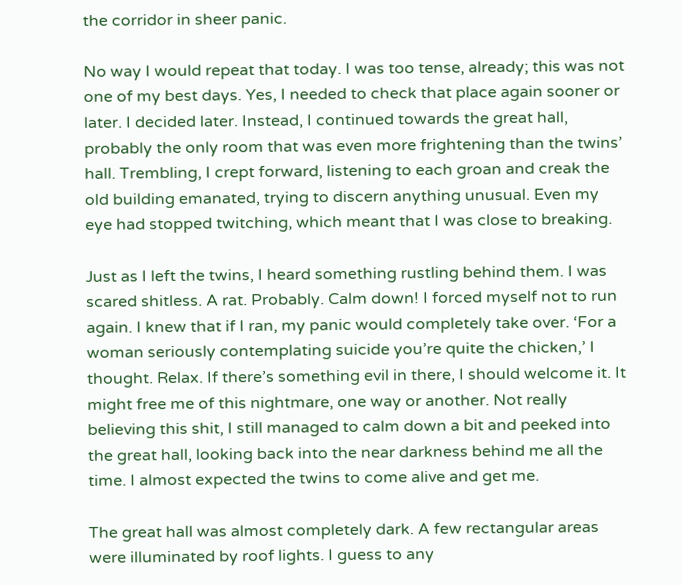the corridor in sheer panic.

No way I would repeat that today. I was too tense, already; this was not one of my best days. Yes, I needed to check that place again sooner or later. I decided later. Instead, I continued towards the great hall, probably the only room that was even more frightening than the twins’ hall. Trembling, I crept forward, listening to each groan and creak the old building emanated, trying to discern anything unusual. Even my eye had stopped twitching, which meant that I was close to breaking.

Just as I left the twins, I heard something rustling behind them. I was scared shitless. A rat. Probably. Calm down! I forced myself not to run again. I knew that if I ran, my panic would completely take over. ‘For a woman seriously contemplating suicide you’re quite the chicken,’ I thought. Relax. If there’s something evil in there, I should welcome it. It might free me of this nightmare, one way or another. Not really believing this shit, I still managed to calm down a bit and peeked into the great hall, looking back into the near darkness behind me all the time. I almost expected the twins to come alive and get me.

The great hall was almost completely dark. A few rectangular areas were illuminated by roof lights. I guess to any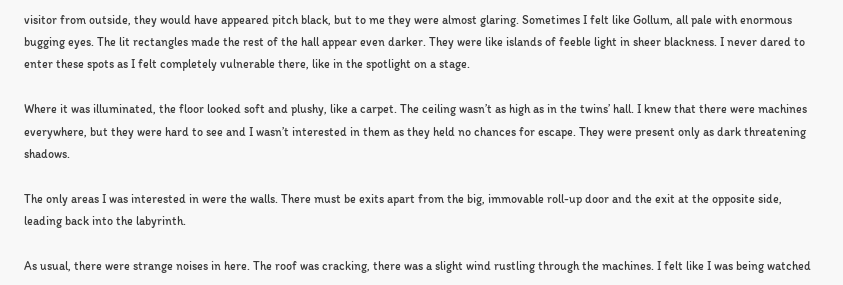visitor from outside, they would have appeared pitch black, but to me they were almost glaring. Sometimes I felt like Gollum, all pale with enormous bugging eyes. The lit rectangles made the rest of the hall appear even darker. They were like islands of feeble light in sheer blackness. I never dared to enter these spots as I felt completely vulnerable there, like in the spotlight on a stage.

Where it was illuminated, the floor looked soft and plushy, like a carpet. The ceiling wasn’t as high as in the twins’ hall. I knew that there were machines everywhere, but they were hard to see and I wasn’t interested in them as they held no chances for escape. They were present only as dark threatening shadows.

The only areas I was interested in were the walls. There must be exits apart from the big, immovable roll-up door and the exit at the opposite side, leading back into the labyrinth.

As usual, there were strange noises in here. The roof was cracking, there was a slight wind rustling through the machines. I felt like I was being watched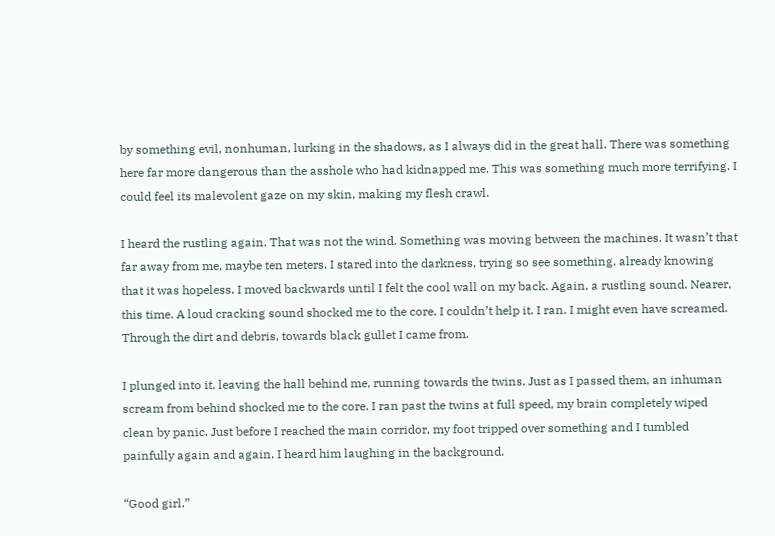by something evil, nonhuman, lurking in the shadows, as I always did in the great hall. There was something here far more dangerous than the asshole who had kidnapped me. This was something much more terrifying. I could feel its malevolent gaze on my skin, making my flesh crawl.

I heard the rustling again. That was not the wind. Something was moving between the machines. It wasn’t that far away from me, maybe ten meters. I stared into the darkness, trying so see something, already knowing that it was hopeless. I moved backwards until I felt the cool wall on my back. Again, a rustling sound. Nearer, this time. A loud cracking sound shocked me to the core. I couldn’t help it. I ran. I might even have screamed. Through the dirt and debris, towards black gullet I came from.

I plunged into it, leaving the hall behind me, running towards the twins. Just as I passed them, an inhuman scream from behind shocked me to the core. I ran past the twins at full speed, my brain completely wiped clean by panic. Just before I reached the main corridor, my foot tripped over something and I tumbled painfully again and again. I heard him laughing in the background.

“Good girl.”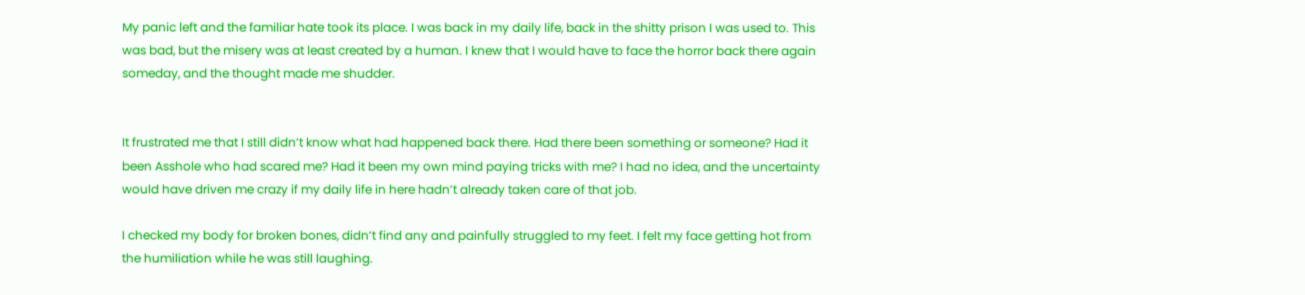My panic left and the familiar hate took its place. I was back in my daily life, back in the shitty prison I was used to. This was bad, but the misery was at least created by a human. I knew that I would have to face the horror back there again someday, and the thought made me shudder.


It frustrated me that I still didn’t know what had happened back there. Had there been something or someone? Had it been Asshole who had scared me? Had it been my own mind paying tricks with me? I had no idea, and the uncertainty would have driven me crazy if my daily life in here hadn’t already taken care of that job.

I checked my body for broken bones, didn’t find any and painfully struggled to my feet. I felt my face getting hot from the humiliation while he was still laughing.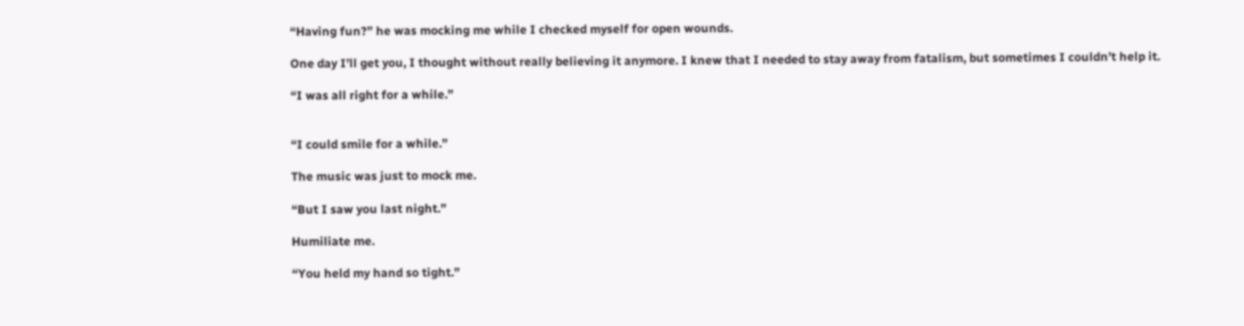“Having fun?” he was mocking me while I checked myself for open wounds.

One day I’ll get you, I thought without really believing it anymore. I knew that I needed to stay away from fatalism, but sometimes I couldn’t help it.

“I was all right for a while.”


“I could smile for a while.”

The music was just to mock me.

“But I saw you last night.”

Humiliate me.

“You held my hand so tight.”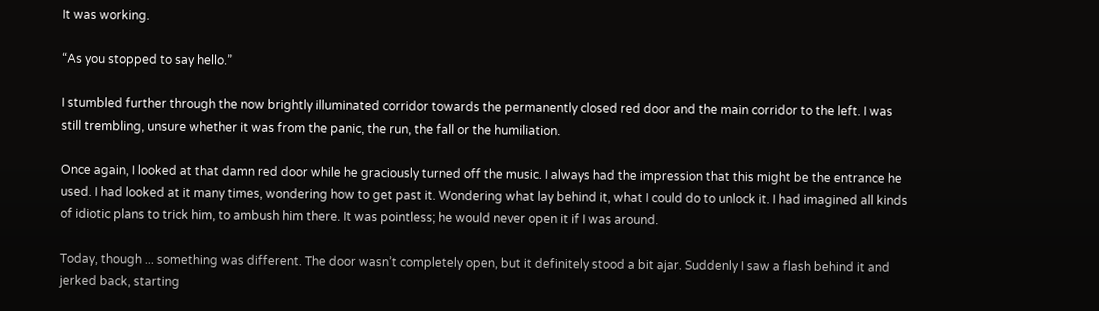It was working.

“As you stopped to say hello.”

I stumbled further through the now brightly illuminated corridor towards the permanently closed red door and the main corridor to the left. I was still trembling, unsure whether it was from the panic, the run, the fall or the humiliation.

Once again, I looked at that damn red door while he graciously turned off the music. I always had the impression that this might be the entrance he used. I had looked at it many times, wondering how to get past it. Wondering what lay behind it, what I could do to unlock it. I had imagined all kinds of idiotic plans to trick him, to ambush him there. It was pointless; he would never open it if I was around.

Today, though ... something was different. The door wasn’t completely open, but it definitely stood a bit ajar. Suddenly I saw a flash behind it and jerked back, starting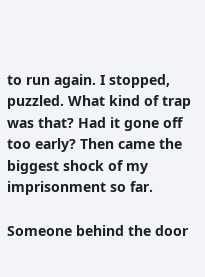to run again. I stopped, puzzled. What kind of trap was that? Had it gone off too early? Then came the biggest shock of my imprisonment so far.

Someone behind the door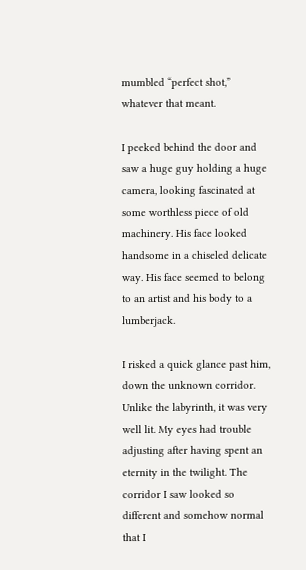mumbled “perfect shot,” whatever that meant.

I peeked behind the door and saw a huge guy holding a huge camera, looking fascinated at some worthless piece of old machinery. His face looked handsome in a chiseled delicate way. His face seemed to belong to an artist and his body to a lumberjack.

I risked a quick glance past him, down the unknown corridor. Unlike the labyrinth, it was very well lit. My eyes had trouble adjusting after having spent an eternity in the twilight. The corridor I saw looked so different and somehow normal that I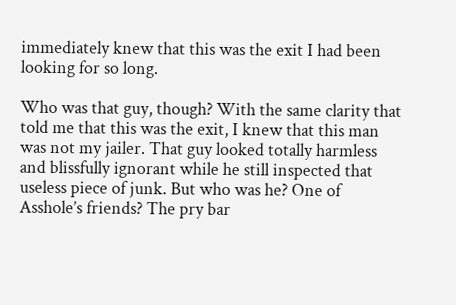immediately knew that this was the exit I had been looking for so long.

Who was that guy, though? With the same clarity that told me that this was the exit, I knew that this man was not my jailer. That guy looked totally harmless and blissfully ignorant while he still inspected that useless piece of junk. But who was he? One of Asshole’s friends? The pry bar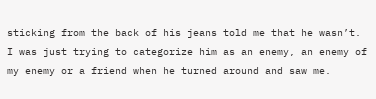sticking from the back of his jeans told me that he wasn’t. I was just trying to categorize him as an enemy, an enemy of my enemy or a friend when he turned around and saw me.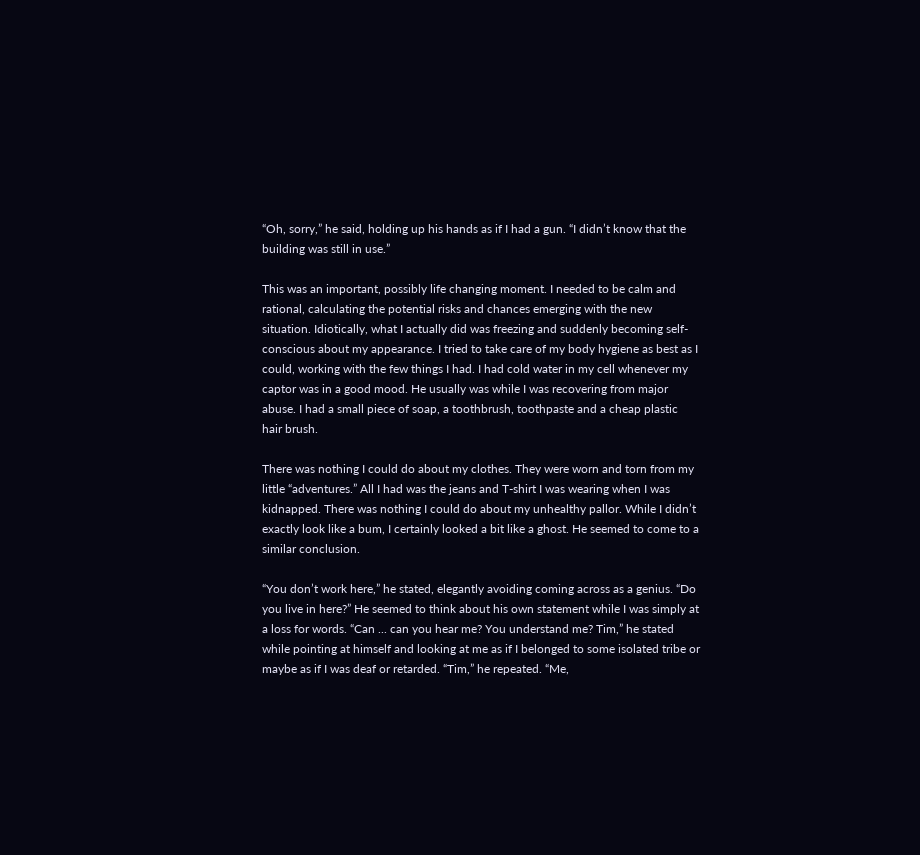“Oh, sorry,” he said, holding up his hands as if I had a gun. “I didn’t know that the building was still in use.”

This was an important, possibly life changing moment. I needed to be calm and rational, calculating the potential risks and chances emerging with the new situation. Idiotically, what I actually did was freezing and suddenly becoming self-conscious about my appearance. I tried to take care of my body hygiene as best as I could, working with the few things I had. I had cold water in my cell whenever my captor was in a good mood. He usually was while I was recovering from major abuse. I had a small piece of soap, a toothbrush, toothpaste and a cheap plastic hair brush.

There was nothing I could do about my clothes. They were worn and torn from my little “adventures.” All I had was the jeans and T-shirt I was wearing when I was kidnapped. There was nothing I could do about my unhealthy pallor. While I didn’t exactly look like a bum, I certainly looked a bit like a ghost. He seemed to come to a similar conclusion.

“You don’t work here,” he stated, elegantly avoiding coming across as a genius. “Do you live in here?” He seemed to think about his own statement while I was simply at a loss for words. “Can ... can you hear me? You understand me? Tim,” he stated while pointing at himself and looking at me as if I belonged to some isolated tribe or maybe as if I was deaf or retarded. “Tim,” he repeated. “Me,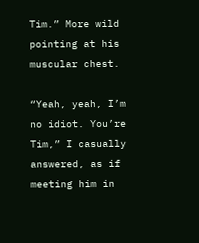Tim.” More wild pointing at his muscular chest.

“Yeah, yeah, I’m no idiot. You’re Tim,” I casually answered, as if meeting him in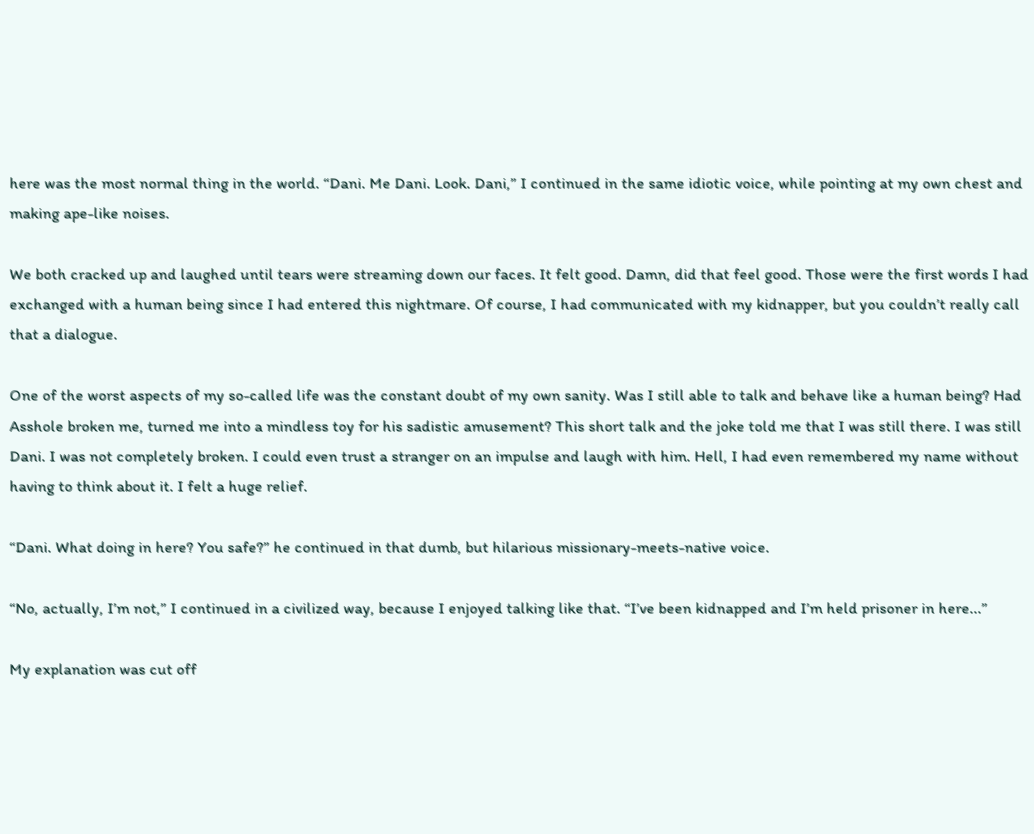here was the most normal thing in the world. “Dani. Me Dani. Look. Dani,” I continued in the same idiotic voice, while pointing at my own chest and making ape-like noises.

We both cracked up and laughed until tears were streaming down our faces. It felt good. Damn, did that feel good. Those were the first words I had exchanged with a human being since I had entered this nightmare. Of course, I had communicated with my kidnapper, but you couldn’t really call that a dialogue.

One of the worst aspects of my so-called life was the constant doubt of my own sanity. Was I still able to talk and behave like a human being? Had Asshole broken me, turned me into a mindless toy for his sadistic amusement? This short talk and the joke told me that I was still there. I was still Dani. I was not completely broken. I could even trust a stranger on an impulse and laugh with him. Hell, I had even remembered my name without having to think about it. I felt a huge relief.

“Dani. What doing in here? You safe?” he continued in that dumb, but hilarious missionary-meets-native voice.

“No, actually, I’m not,” I continued in a civilized way, because I enjoyed talking like that. “I’ve been kidnapped and I’m held prisoner in here...”

My explanation was cut off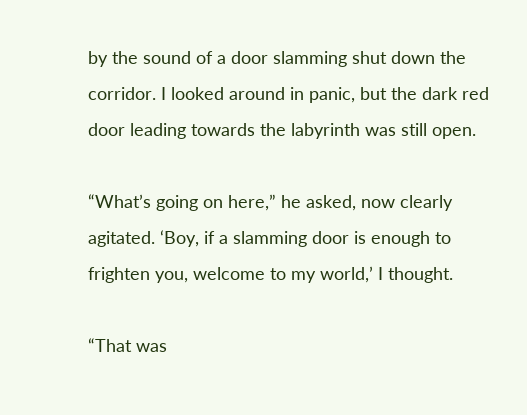by the sound of a door slamming shut down the corridor. I looked around in panic, but the dark red door leading towards the labyrinth was still open.

“What’s going on here,” he asked, now clearly agitated. ‘Boy, if a slamming door is enough to frighten you, welcome to my world,’ I thought.

“That was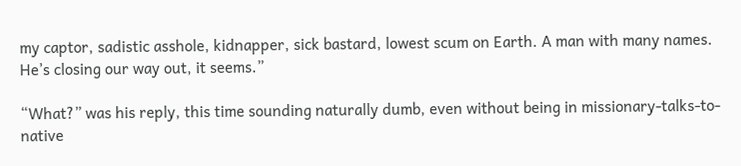my captor, sadistic asshole, kidnapper, sick bastard, lowest scum on Earth. A man with many names. He’s closing our way out, it seems.”

“What?” was his reply, this time sounding naturally dumb, even without being in missionary-talks-to-native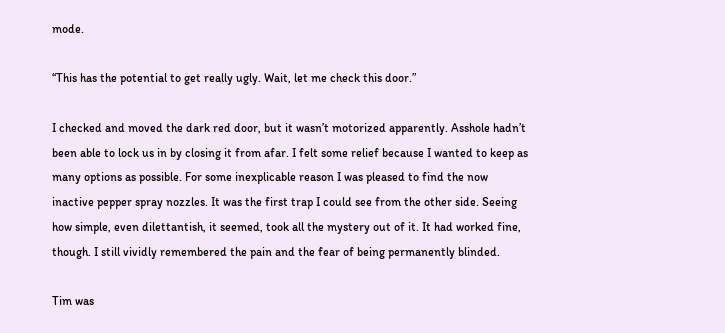mode.

“This has the potential to get really ugly. Wait, let me check this door.”

I checked and moved the dark red door, but it wasn’t motorized apparently. Asshole hadn’t been able to lock us in by closing it from afar. I felt some relief because I wanted to keep as many options as possible. For some inexplicable reason I was pleased to find the now inactive pepper spray nozzles. It was the first trap I could see from the other side. Seeing how simple, even dilettantish, it seemed, took all the mystery out of it. It had worked fine, though. I still vividly remembered the pain and the fear of being permanently blinded.

Tim was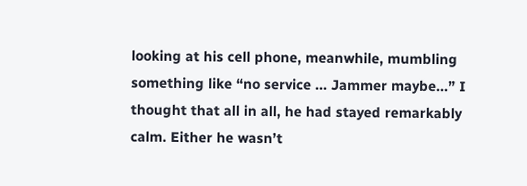looking at his cell phone, meanwhile, mumbling something like “no service ... Jammer maybe...” I thought that all in all, he had stayed remarkably calm. Either he wasn’t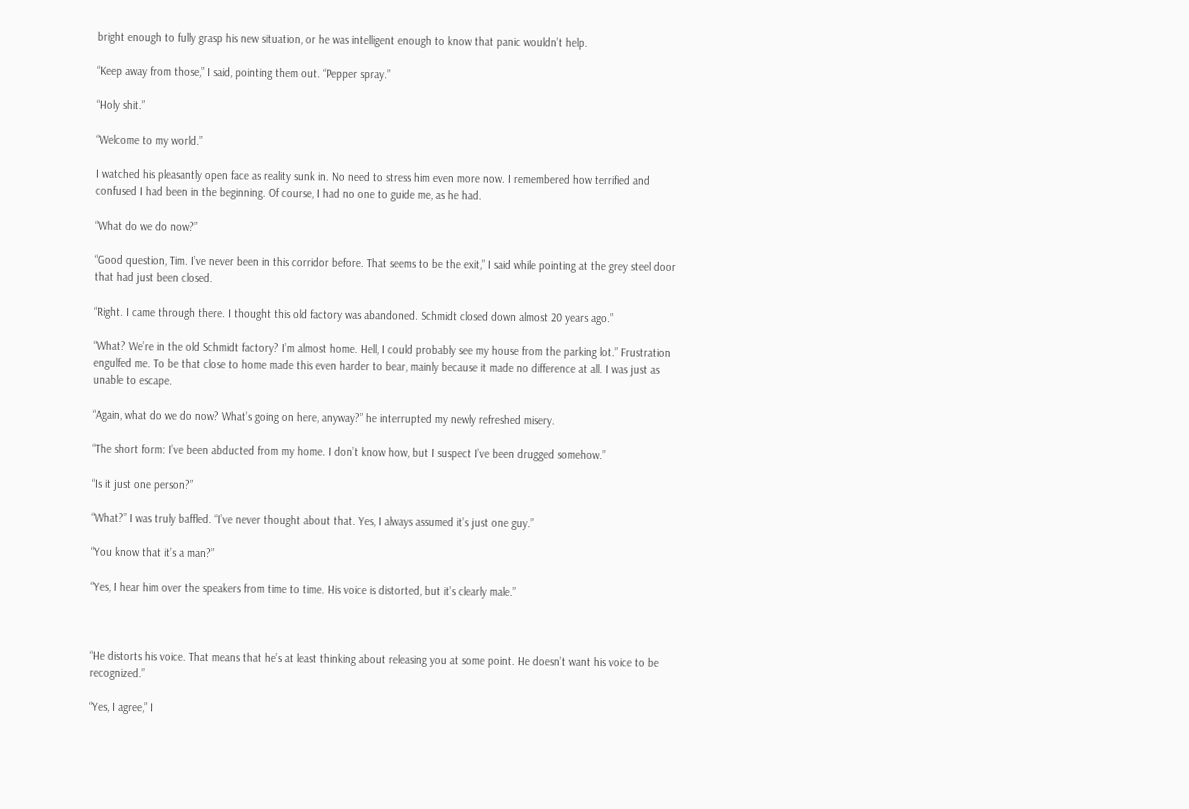bright enough to fully grasp his new situation, or he was intelligent enough to know that panic wouldn’t help.

“Keep away from those,” I said, pointing them out. “Pepper spray.”

“Holy shit.”

“Welcome to my world.”

I watched his pleasantly open face as reality sunk in. No need to stress him even more now. I remembered how terrified and confused I had been in the beginning. Of course, I had no one to guide me, as he had.

“What do we do now?”

“Good question, Tim. I’ve never been in this corridor before. That seems to be the exit,” I said while pointing at the grey steel door that had just been closed.

“Right. I came through there. I thought this old factory was abandoned. Schmidt closed down almost 20 years ago.”

“What? We’re in the old Schmidt factory? I’m almost home. Hell, I could probably see my house from the parking lot.” Frustration engulfed me. To be that close to home made this even harder to bear, mainly because it made no difference at all. I was just as unable to escape.

“Again, what do we do now? What’s going on here, anyway?” he interrupted my newly refreshed misery.

“The short form: I’ve been abducted from my home. I don’t know how, but I suspect I’ve been drugged somehow.”

“Is it just one person?”

“What?” I was truly baffled. “I’ve never thought about that. Yes, I always assumed it’s just one guy.”

“You know that it’s a man?”

“Yes, I hear him over the speakers from time to time. His voice is distorted, but it’s clearly male.”



“He distorts his voice. That means that he’s at least thinking about releasing you at some point. He doesn’t want his voice to be recognized.”

“Yes, I agree,” I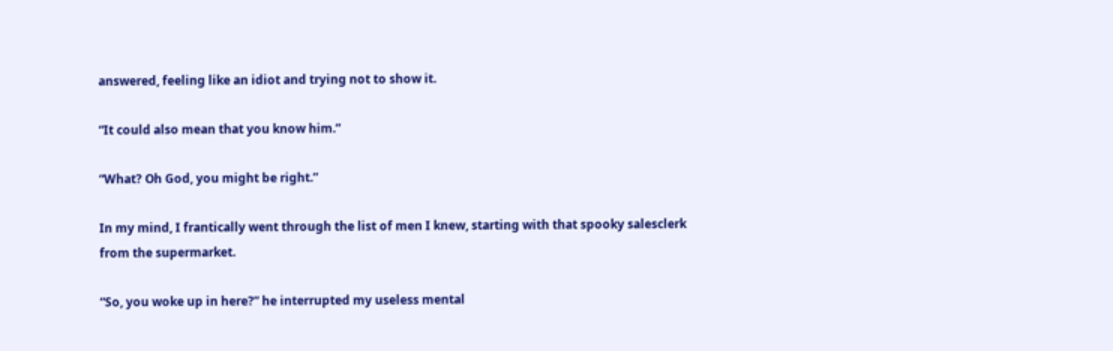answered, feeling like an idiot and trying not to show it.

“It could also mean that you know him.”

“What? Oh God, you might be right.”

In my mind, I frantically went through the list of men I knew, starting with that spooky salesclerk from the supermarket.

“So, you woke up in here?” he interrupted my useless mental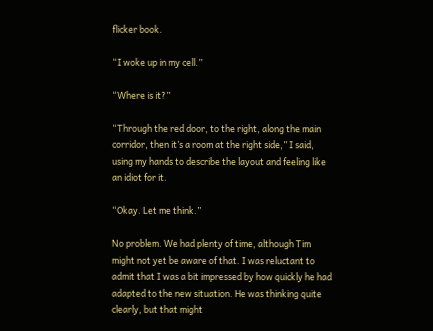flicker book.

“I woke up in my cell.”

“Where is it?”

“Through the red door, to the right, along the main corridor, then it’s a room at the right side,” I said, using my hands to describe the layout and feeling like an idiot for it.

“Okay. Let me think.”

No problem. We had plenty of time, although Tim might not yet be aware of that. I was reluctant to admit that I was a bit impressed by how quickly he had adapted to the new situation. He was thinking quite clearly, but that might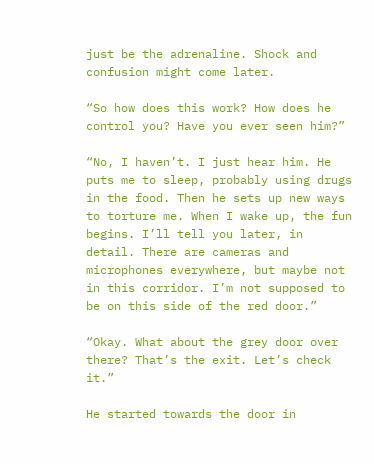just be the adrenaline. Shock and confusion might come later.

“So how does this work? How does he control you? Have you ever seen him?”

“No, I haven’t. I just hear him. He puts me to sleep, probably using drugs in the food. Then he sets up new ways to torture me. When I wake up, the fun begins. I’ll tell you later, in detail. There are cameras and microphones everywhere, but maybe not in this corridor. I’m not supposed to be on this side of the red door.”

“Okay. What about the grey door over there? That’s the exit. Let’s check it.”

He started towards the door in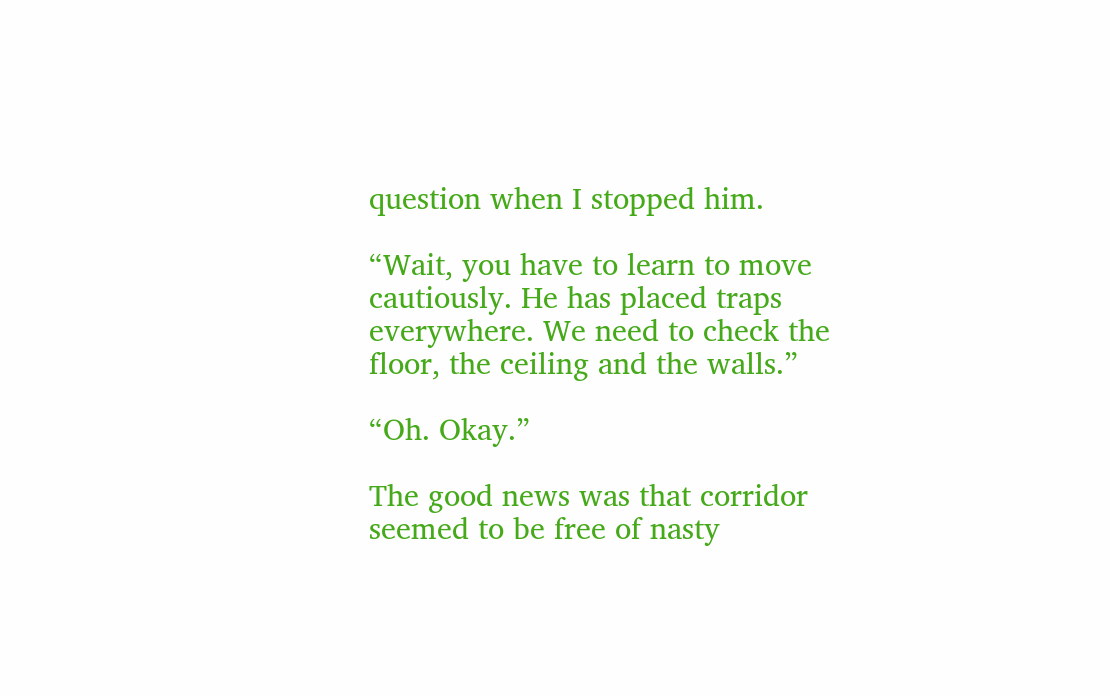question when I stopped him.

“Wait, you have to learn to move cautiously. He has placed traps everywhere. We need to check the floor, the ceiling and the walls.”

“Oh. Okay.”

The good news was that corridor seemed to be free of nasty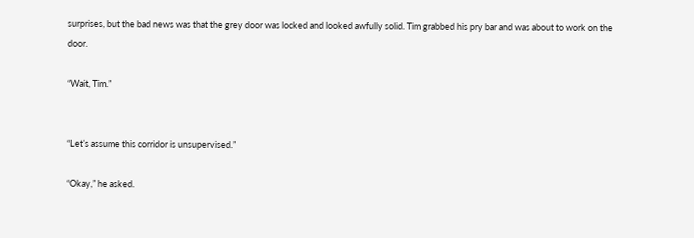surprises, but the bad news was that the grey door was locked and looked awfully solid. Tim grabbed his pry bar and was about to work on the door.

“Wait, Tim.”


“Let’s assume this corridor is unsupervised.”

“Okay,” he asked.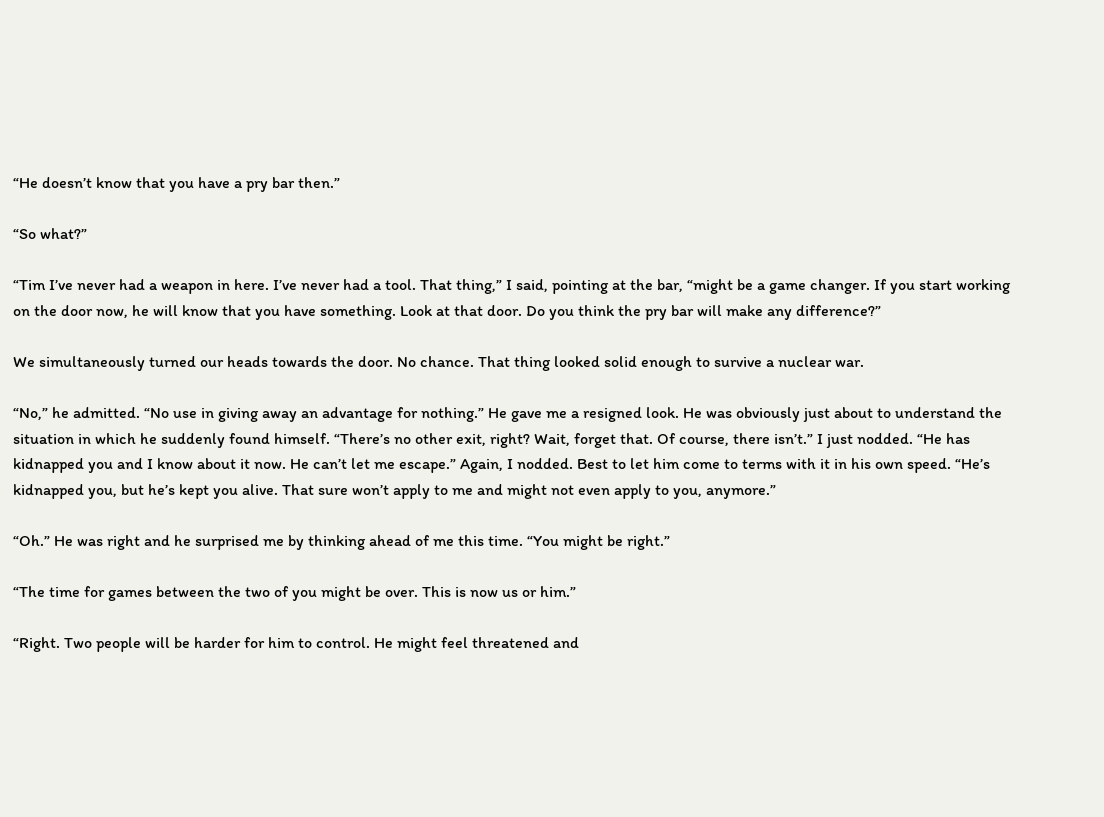“He doesn’t know that you have a pry bar then.”

“So what?”

“Tim I’ve never had a weapon in here. I’ve never had a tool. That thing,” I said, pointing at the bar, “might be a game changer. If you start working on the door now, he will know that you have something. Look at that door. Do you think the pry bar will make any difference?”

We simultaneously turned our heads towards the door. No chance. That thing looked solid enough to survive a nuclear war.

“No,” he admitted. “No use in giving away an advantage for nothing.” He gave me a resigned look. He was obviously just about to understand the situation in which he suddenly found himself. “There’s no other exit, right? Wait, forget that. Of course, there isn’t.” I just nodded. “He has kidnapped you and I know about it now. He can’t let me escape.” Again, I nodded. Best to let him come to terms with it in his own speed. “He’s kidnapped you, but he’s kept you alive. That sure won’t apply to me and might not even apply to you, anymore.”

“Oh.” He was right and he surprised me by thinking ahead of me this time. “You might be right.”

“The time for games between the two of you might be over. This is now us or him.”

“Right. Two people will be harder for him to control. He might feel threatened and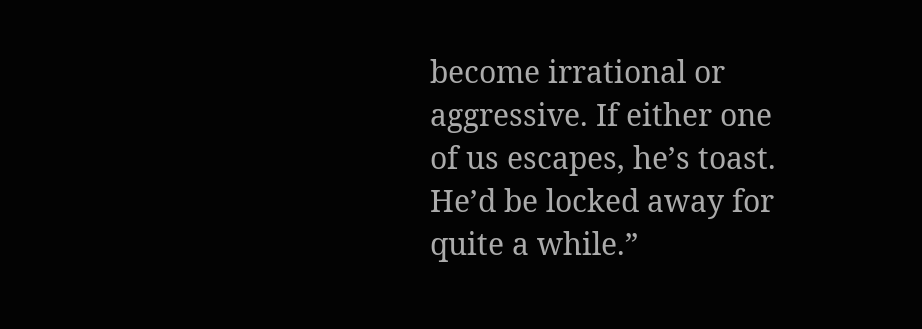become irrational or aggressive. If either one of us escapes, he’s toast. He’d be locked away for quite a while.”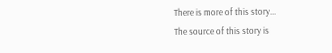There is more of this story...
The source of this story is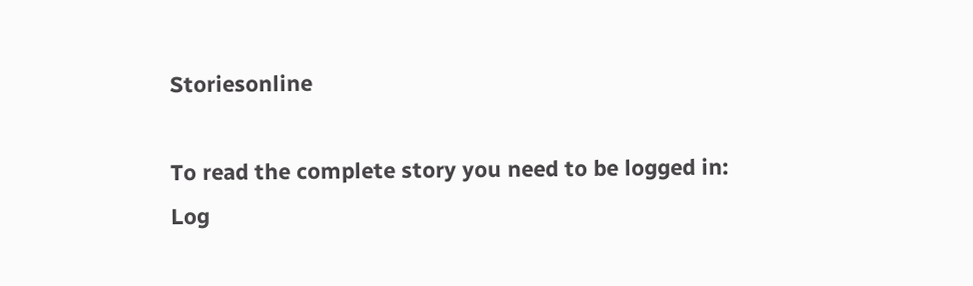Storiesonline

To read the complete story you need to be logged in:
Log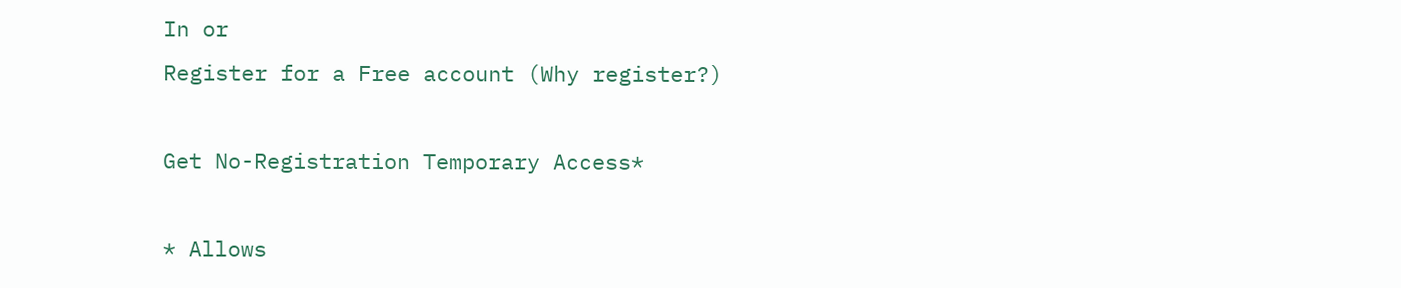In or
Register for a Free account (Why register?)

Get No-Registration Temporary Access*

* Allows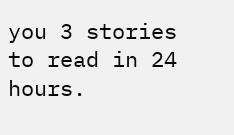you 3 stories to read in 24 hours.